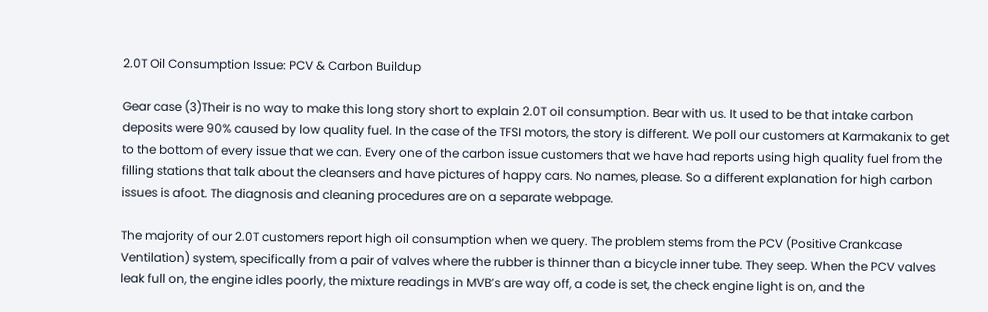2.0T Oil Consumption Issue: PCV & Carbon Buildup

Gear case (3)Their is no way to make this long story short to explain 2.0T oil consumption. Bear with us. It used to be that intake carbon deposits were 90% caused by low quality fuel. In the case of the TFSI motors, the story is different. We poll our customers at Karmakanix to get to the bottom of every issue that we can. Every one of the carbon issue customers that we have had reports using high quality fuel from the filling stations that talk about the cleansers and have pictures of happy cars. No names, please. So a different explanation for high carbon issues is afoot. The diagnosis and cleaning procedures are on a separate webpage.

The majority of our 2.0T customers report high oil consumption when we query. The problem stems from the PCV (Positive Crankcase Ventilation) system, specifically from a pair of valves where the rubber is thinner than a bicycle inner tube. They seep. When the PCV valves leak full on, the engine idles poorly, the mixture readings in MVB’s are way off, a code is set, the check engine light is on, and the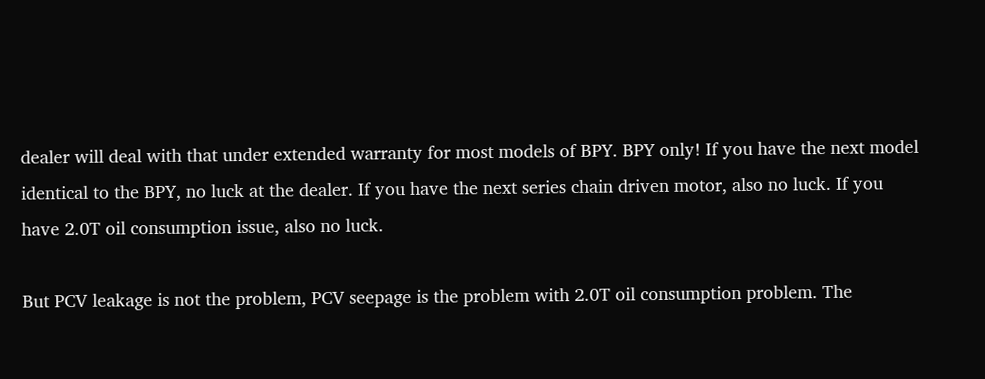dealer will deal with that under extended warranty for most models of BPY. BPY only! If you have the next model identical to the BPY, no luck at the dealer. If you have the next series chain driven motor, also no luck. If you have 2.0T oil consumption issue, also no luck.

But PCV leakage is not the problem, PCV seepage is the problem with 2.0T oil consumption problem. The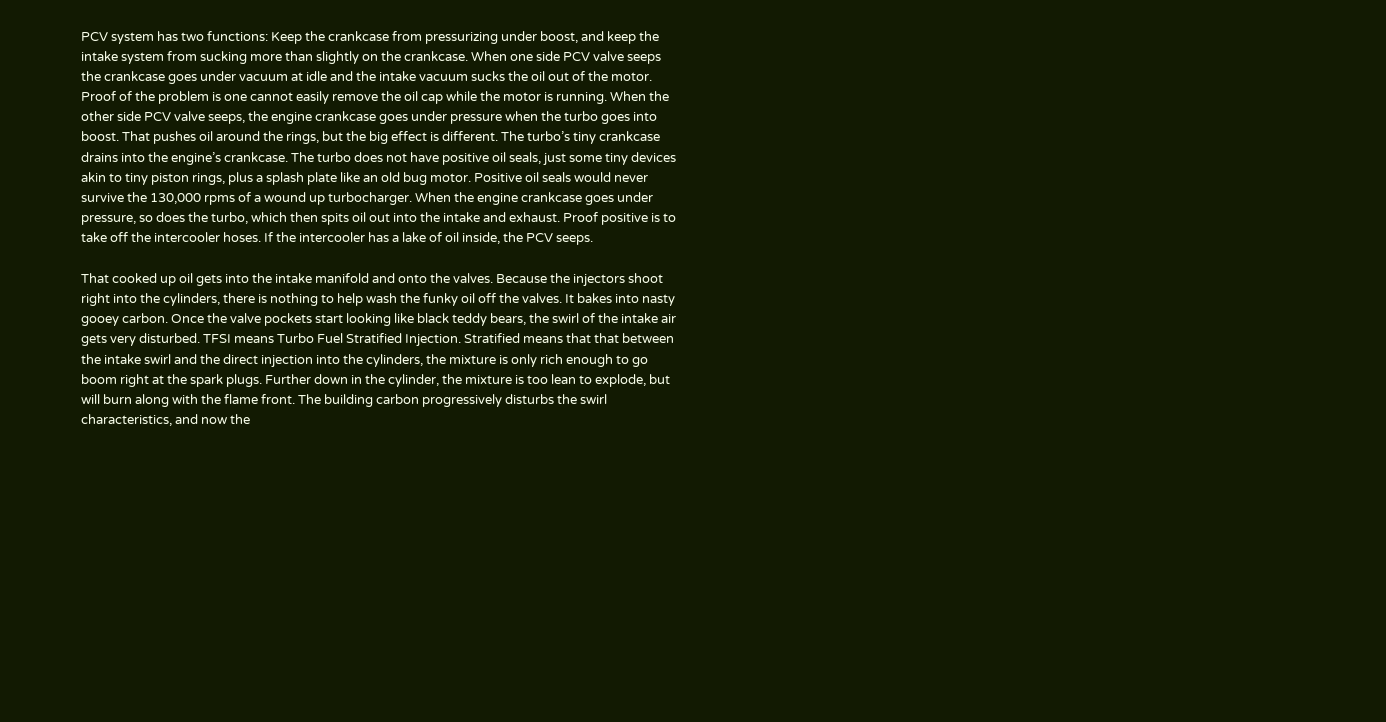PCV system has two functions: Keep the crankcase from pressurizing under boost, and keep the intake system from sucking more than slightly on the crankcase. When one side PCV valve seeps the crankcase goes under vacuum at idle and the intake vacuum sucks the oil out of the motor. Proof of the problem is one cannot easily remove the oil cap while the motor is running. When the other side PCV valve seeps, the engine crankcase goes under pressure when the turbo goes into boost. That pushes oil around the rings, but the big effect is different. The turbo’s tiny crankcase drains into the engine’s crankcase. The turbo does not have positive oil seals, just some tiny devices akin to tiny piston rings, plus a splash plate like an old bug motor. Positive oil seals would never survive the 130,000 rpms of a wound up turbocharger. When the engine crankcase goes under pressure, so does the turbo, which then spits oil out into the intake and exhaust. Proof positive is to take off the intercooler hoses. If the intercooler has a lake of oil inside, the PCV seeps.

That cooked up oil gets into the intake manifold and onto the valves. Because the injectors shoot right into the cylinders, there is nothing to help wash the funky oil off the valves. It bakes into nasty gooey carbon. Once the valve pockets start looking like black teddy bears, the swirl of the intake air gets very disturbed. TFSI means Turbo Fuel Stratified Injection. Stratified means that that between the intake swirl and the direct injection into the cylinders, the mixture is only rich enough to go boom right at the spark plugs. Further down in the cylinder, the mixture is too lean to explode, but will burn along with the flame front. The building carbon progressively disturbs the swirl characteristics, and now the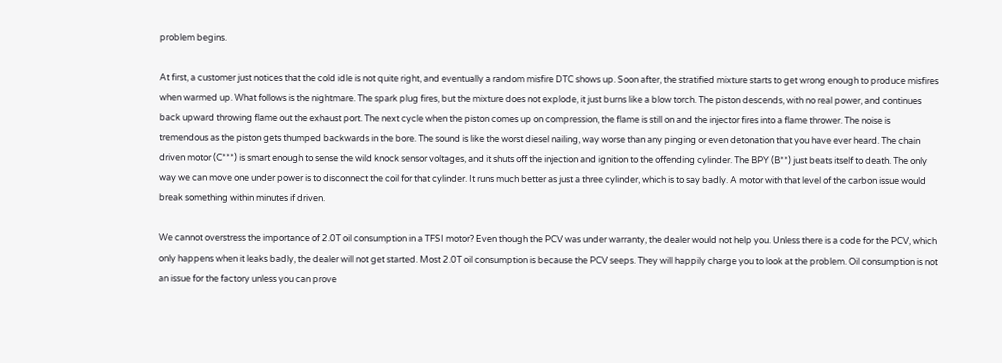problem begins.

At first, a customer just notices that the cold idle is not quite right, and eventually a random misfire DTC shows up. Soon after, the stratified mixture starts to get wrong enough to produce misfires when warmed up. What follows is the nightmare. The spark plug fires, but the mixture does not explode, it just burns like a blow torch. The piston descends, with no real power, and continues back upward throwing flame out the exhaust port. The next cycle when the piston comes up on compression, the flame is still on and the injector fires into a flame thrower. The noise is tremendous as the piston gets thumped backwards in the bore. The sound is like the worst diesel nailing, way worse than any pinging or even detonation that you have ever heard. The chain driven motor (C***) is smart enough to sense the wild knock sensor voltages, and it shuts off the injection and ignition to the offending cylinder. The BPY (B**) just beats itself to death. The only way we can move one under power is to disconnect the coil for that cylinder. It runs much better as just a three cylinder, which is to say badly. A motor with that level of the carbon issue would break something within minutes if driven.

We cannot overstress the importance of 2.0T oil consumption in a TFSI motor? Even though the PCV was under warranty, the dealer would not help you. Unless there is a code for the PCV, which only happens when it leaks badly, the dealer will not get started. Most 2.0T oil consumption is because the PCV seeps. They will happily charge you to look at the problem. Oil consumption is not an issue for the factory unless you can prove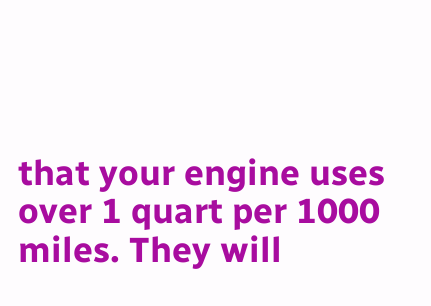that your engine uses over 1 quart per 1000 miles. They will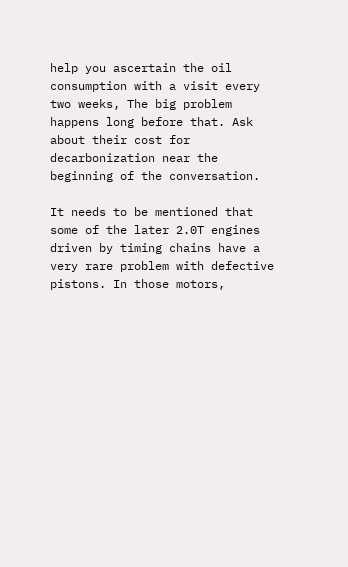help you ascertain the oil consumption with a visit every two weeks, The big problem happens long before that. Ask about their cost for decarbonization near the beginning of the conversation.

It needs to be mentioned that some of the later 2.0T engines driven by timing chains have a very rare problem with defective pistons. In those motors,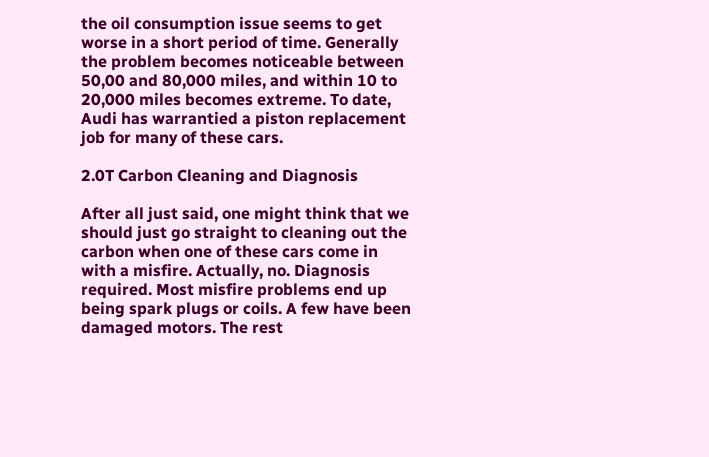the oil consumption issue seems to get worse in a short period of time. Generally the problem becomes noticeable between 50,00 and 80,000 miles, and within 10 to 20,000 miles becomes extreme. To date, Audi has warrantied a piston replacement job for many of these cars.

2.0T Carbon Cleaning and Diagnosis

After all just said, one might think that we should just go straight to cleaning out the carbon when one of these cars come in with a misfire. Actually, no. Diagnosis required. Most misfire problems end up being spark plugs or coils. A few have been damaged motors. The rest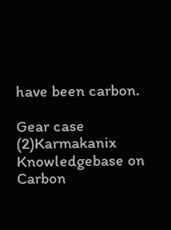have been carbon.

Gear case (2)Karmakanix Knowledgebase on Carbon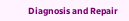Diagnosis and Repair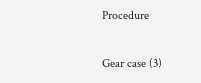Procedure

Gear case (3)